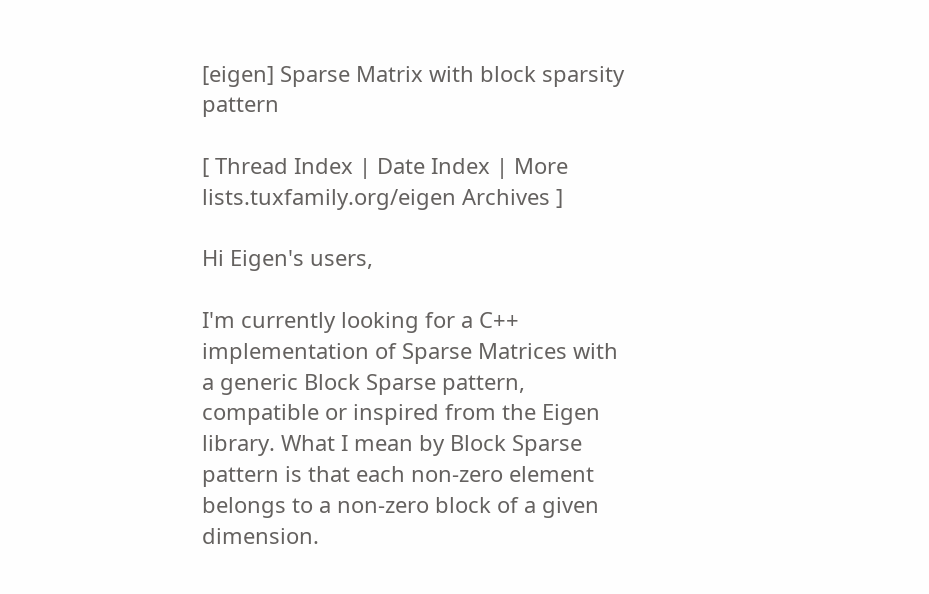[eigen] Sparse Matrix with block sparsity pattern

[ Thread Index | Date Index | More lists.tuxfamily.org/eigen Archives ]

Hi Eigen's users,

I'm currently looking for a C++ implementation of Sparse Matrices with a generic Block Sparse pattern, compatible or inspired from the Eigen library. What I mean by Block Sparse pattern is that each non-zero element belongs to a non-zero block of a given dimension.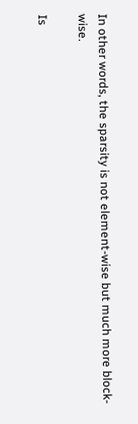In other words, the sparsity is not element-wise but much more block-wise.

Is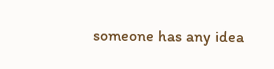someone has any idea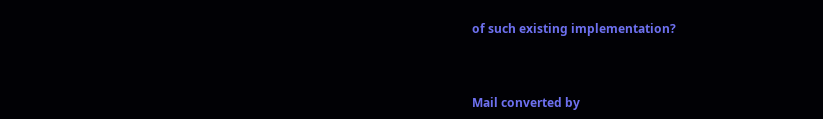of such existing implementation?



Mail converted by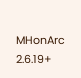MHonArc 2.6.19+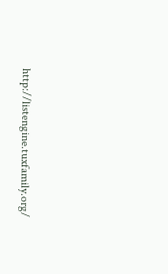http://listengine.tuxfamily.org/